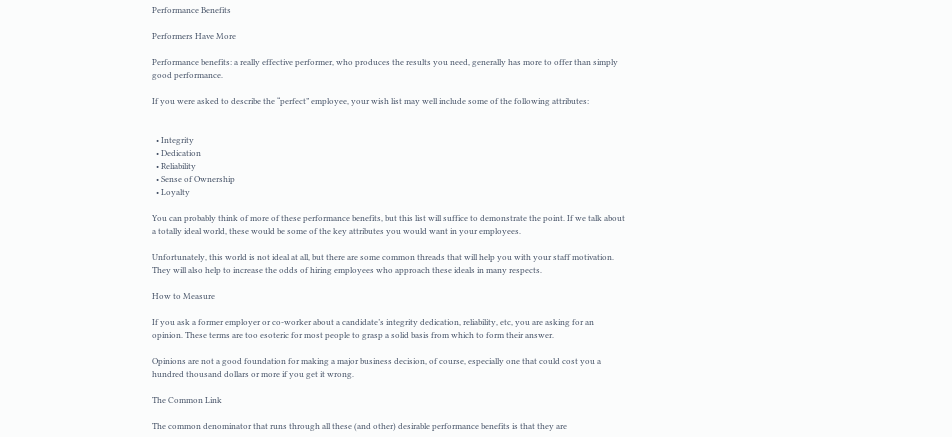Performance Benefits

Performers Have More

Performance benefits: a really effective performer, who produces the results you need, generally has more to offer than simply good performance.

If you were asked to describe the “perfect” employee, your wish list may well include some of the following attributes:


  • Integrity
  • Dedication
  • Reliability
  • Sense of Ownership
  • Loyalty

You can probably think of more of these performance benefits, but this list will suffice to demonstrate the point. If we talk about a totally ideal world, these would be some of the key attributes you would want in your employees.

Unfortunately, this world is not ideal at all, but there are some common threads that will help you with your staff motivation. They will also help to increase the odds of hiring employees who approach these ideals in many respects.

How to Measure

If you ask a former employer or co-worker about a candidate’s integrity dedication, reliability, etc, you are asking for an opinion. These terms are too esoteric for most people to grasp a solid basis from which to form their answer.

Opinions are not a good foundation for making a major business decision, of course, especially one that could cost you a hundred thousand dollars or more if you get it wrong.

The Common Link

The common denominator that runs through all these (and other) desirable performance benefits is that they are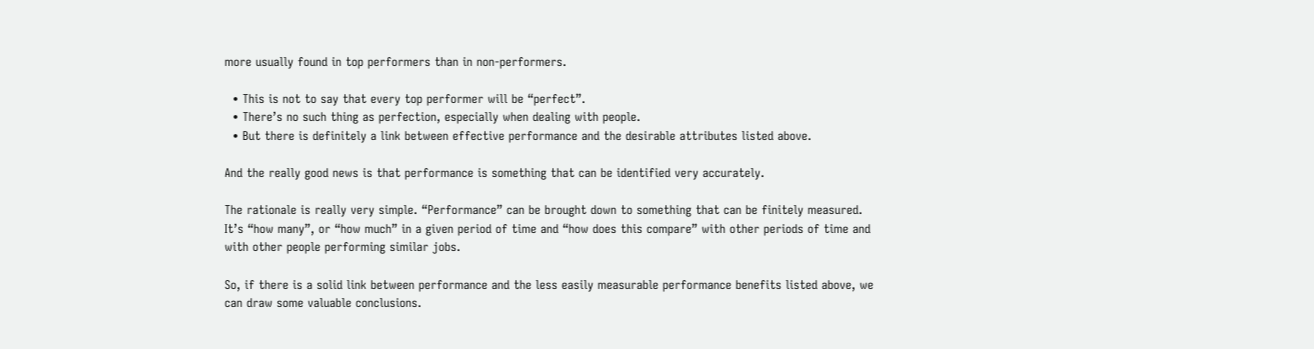more usually found in top performers than in non-performers.

  • This is not to say that every top performer will be “perfect”.
  • There’s no such thing as perfection, especially when dealing with people.
  • But there is definitely a link between effective performance and the desirable attributes listed above.

And the really good news is that performance is something that can be identified very accurately.

The rationale is really very simple. “Performance” can be brought down to something that can be finitely measured. It’s “how many”, or “how much” in a given period of time and “how does this compare” with other periods of time and with other people performing similar jobs.

So, if there is a solid link between performance and the less easily measurable performance benefits listed above, we can draw some valuable conclusions.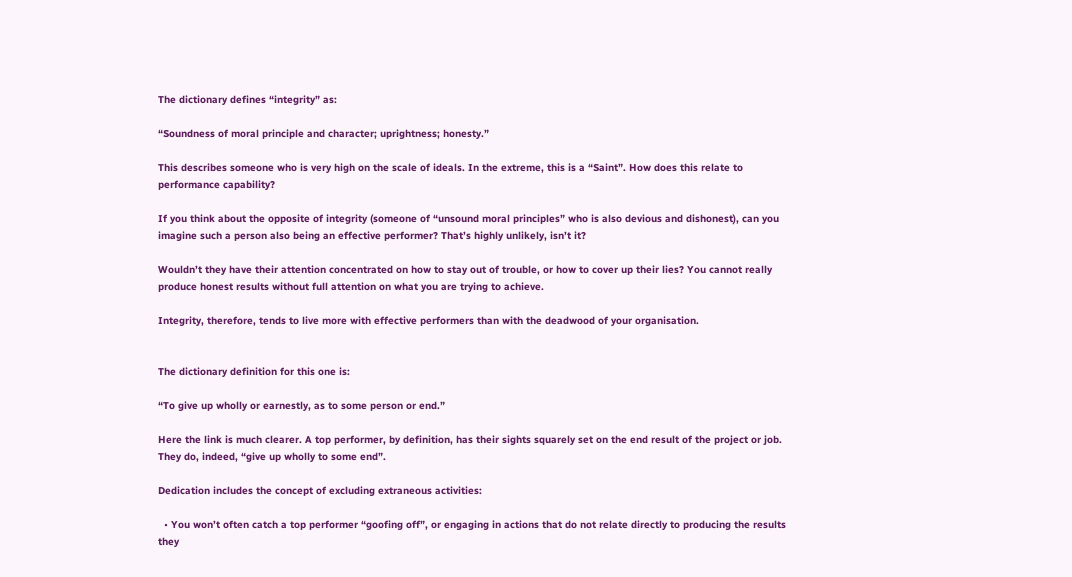The dictionary defines “integrity” as:

“Soundness of moral principle and character; uprightness; honesty.”

This describes someone who is very high on the scale of ideals. In the extreme, this is a “Saint”. How does this relate to performance capability?

If you think about the opposite of integrity (someone of “unsound moral principles” who is also devious and dishonest), can you imagine such a person also being an effective performer? That’s highly unlikely, isn’t it?

Wouldn’t they have their attention concentrated on how to stay out of trouble, or how to cover up their lies? You cannot really produce honest results without full attention on what you are trying to achieve.

Integrity, therefore, tends to live more with effective performers than with the deadwood of your organisation.


The dictionary definition for this one is:

“To give up wholly or earnestly, as to some person or end.”

Here the link is much clearer. A top performer, by definition, has their sights squarely set on the end result of the project or job. They do, indeed, “give up wholly to some end”.

Dedication includes the concept of excluding extraneous activities:

  • You won’t often catch a top performer “goofing off”, or engaging in actions that do not relate directly to producing the results they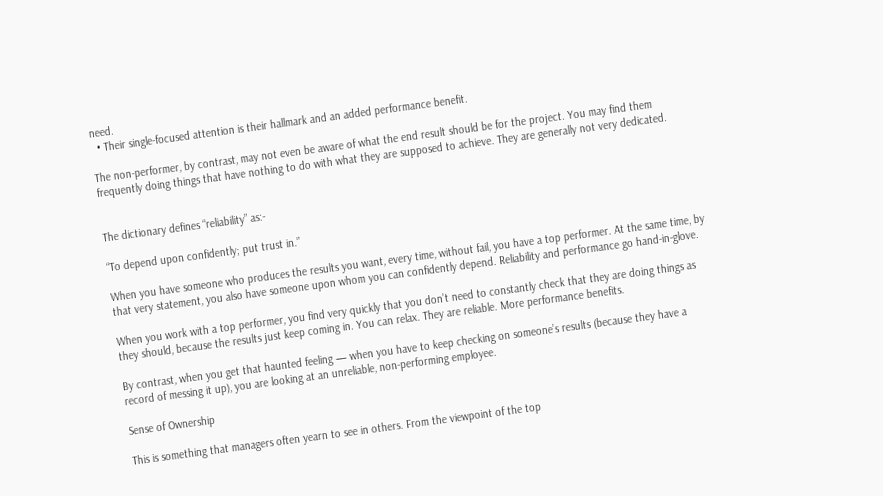need.
  • Their single-focused attention is their hallmark and an added performance benefit.

The non-performer, by contrast, may not even be aware of what the end result should be for the project. You may find them frequently doing things that have nothing to do with what they are supposed to achieve. They are generally not very dedicated.


The dictionary defines “reliability” as:-

“To depend upon confidently; put trust in.”

When you have someone who produces the results you want, every time, without fail, you have a top performer. At the same time, by that very statement, you also have someone upon whom you can confidently depend. Reliability and performance go hand-in-glove.

When you work with a top performer, you find very quickly that you don’t need to constantly check that they are doing things as they should, because the results just keep coming in. You can relax. They are reliable. More performance benefits.

By contrast, when you get that haunted feeling — when you have to keep checking on someone’s results (because they have a record of messing it up), you are looking at an unreliable, non-performing employee.

Sense of Ownership

This is something that managers often yearn to see in others. From the viewpoint of the top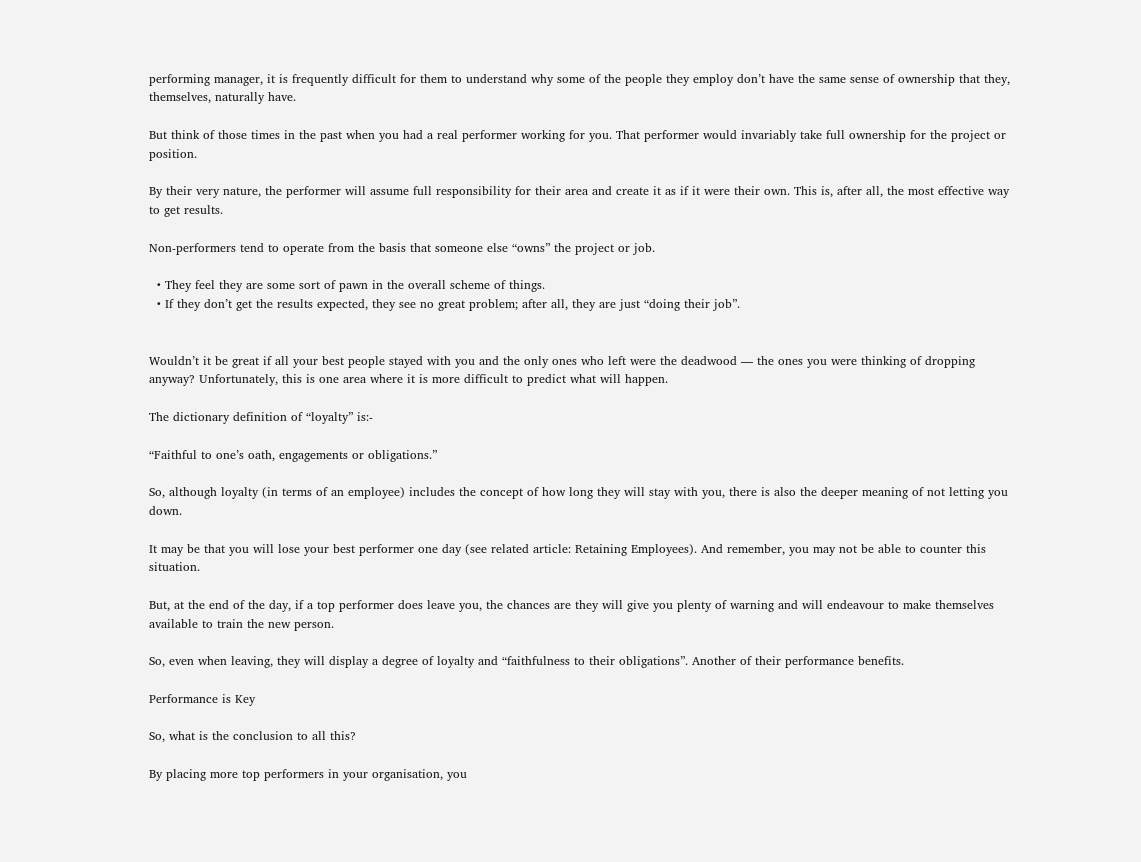performing manager, it is frequently difficult for them to understand why some of the people they employ don’t have the same sense of ownership that they, themselves, naturally have.

But think of those times in the past when you had a real performer working for you. That performer would invariably take full ownership for the project or position.

By their very nature, the performer will assume full responsibility for their area and create it as if it were their own. This is, after all, the most effective way to get results.

Non-performers tend to operate from the basis that someone else “owns” the project or job.

  • They feel they are some sort of pawn in the overall scheme of things.
  • If they don’t get the results expected, they see no great problem; after all, they are just “doing their job”.


Wouldn’t it be great if all your best people stayed with you and the only ones who left were the deadwood — the ones you were thinking of dropping anyway? Unfortunately, this is one area where it is more difficult to predict what will happen.

The dictionary definition of “loyalty” is:-

“Faithful to one’s oath, engagements or obligations.”

So, although loyalty (in terms of an employee) includes the concept of how long they will stay with you, there is also the deeper meaning of not letting you down.

It may be that you will lose your best performer one day (see related article: Retaining Employees). And remember, you may not be able to counter this situation.

But, at the end of the day, if a top performer does leave you, the chances are they will give you plenty of warning and will endeavour to make themselves available to train the new person.

So, even when leaving, they will display a degree of loyalty and “faithfulness to their obligations”. Another of their performance benefits.

Performance is Key

So, what is the conclusion to all this?

By placing more top performers in your organisation, you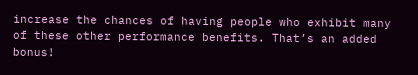increase the chances of having people who exhibit many of these other performance benefits. That’s an added bonus!